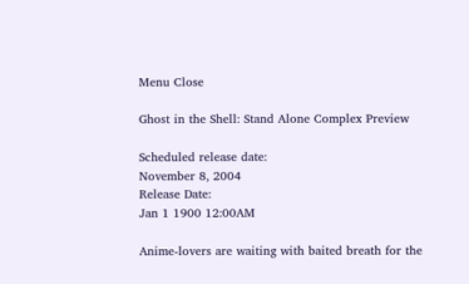Menu Close

Ghost in the Shell: Stand Alone Complex Preview

Scheduled release date:
November 8, 2004
Release Date:
Jan 1 1900 12:00AM

Anime-lovers are waiting with baited breath for the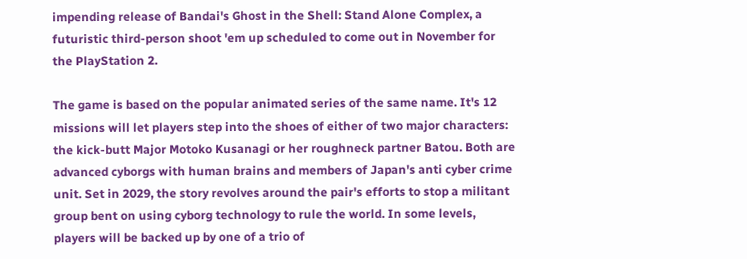impending release of Bandai's Ghost in the Shell: Stand Alone Complex, a futuristic third-person shoot 'em up scheduled to come out in November for the PlayStation 2.

The game is based on the popular animated series of the same name. It's 12 missions will let players step into the shoes of either of two major characters: the kick-butt Major Motoko Kusanagi or her roughneck partner Batou. Both are advanced cyborgs with human brains and members of Japan's anti cyber crime unit. Set in 2029, the story revolves around the pair's efforts to stop a militant group bent on using cyborg technology to rule the world. In some levels, players will be backed up by one of a trio of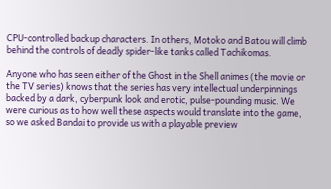CPU-controlled backup characters. In others, Motoko and Batou will climb behind the controls of deadly spider-like tanks called Tachikomas.

Anyone who has seen either of the Ghost in the Shell animes (the movie or the TV series) knows that the series has very intellectual underpinnings backed by a dark, cyberpunk look and erotic, pulse-pounding music. We were curious as to how well these aspects would translate into the game, so we asked Bandai to provide us with a playable preview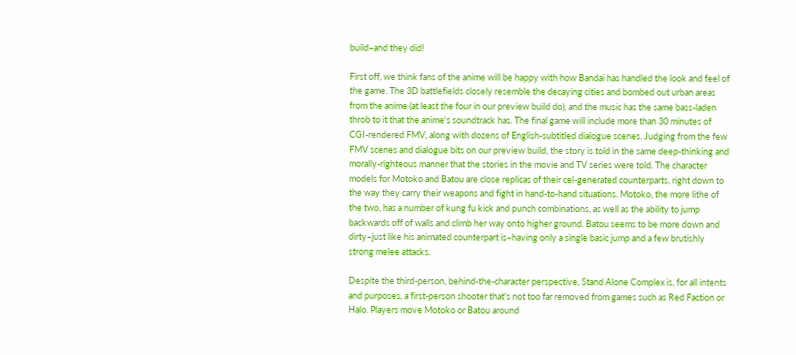build–and they did!

First off, we think fans of the anime will be happy with how Bandai has handled the look and feel of the game. The 3D battlefields closely resemble the decaying cities and bombed out urban areas from the anime (at least the four in our preview build do), and the music has the same bass-laden throb to it that the anime's soundtrack has. The final game will include more than 30 minutes of CGI-rendered FMV, along with dozens of English-subtitled dialogue scenes. Judging from the few FMV scenes and dialogue bits on our preview build, the story is told in the same deep-thinking and morally-righteous manner that the stories in the movie and TV series were told. The character models for Motoko and Batou are close replicas of their cel-generated counterparts, right down to the way they carry their weapons and fight in hand-to-hand situations. Motoko, the more lithe of the two, has a number of kung fu kick and punch combinations, as well as the ability to jump backwards off of walls and climb her way onto higher ground. Batou seems to be more down and dirty–just like his animated counterpart is–having only a single basic jump and a few brutishly strong melee attacks.

Despite the third-person, behind-the-character perspective, Stand Alone Complex is, for all intents and purposes, a first-person shooter that's not too far removed from games such as Red Faction or Halo. Players move Motoko or Batou around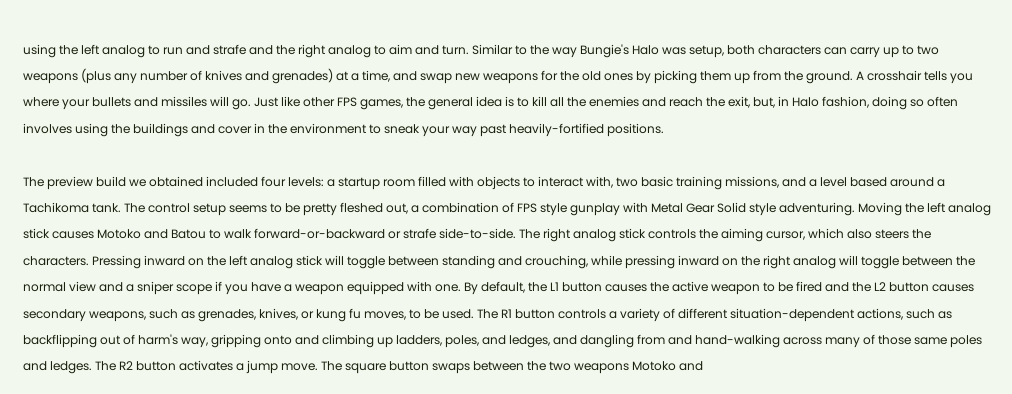using the left analog to run and strafe and the right analog to aim and turn. Similar to the way Bungie's Halo was setup, both characters can carry up to two weapons (plus any number of knives and grenades) at a time, and swap new weapons for the old ones by picking them up from the ground. A crosshair tells you where your bullets and missiles will go. Just like other FPS games, the general idea is to kill all the enemies and reach the exit, but, in Halo fashion, doing so often involves using the buildings and cover in the environment to sneak your way past heavily-fortified positions.

The preview build we obtained included four levels: a startup room filled with objects to interact with, two basic training missions, and a level based around a Tachikoma tank. The control setup seems to be pretty fleshed out, a combination of FPS style gunplay with Metal Gear Solid style adventuring. Moving the left analog stick causes Motoko and Batou to walk forward-or-backward or strafe side-to-side. The right analog stick controls the aiming cursor, which also steers the characters. Pressing inward on the left analog stick will toggle between standing and crouching, while pressing inward on the right analog will toggle between the normal view and a sniper scope if you have a weapon equipped with one. By default, the L1 button causes the active weapon to be fired and the L2 button causes secondary weapons, such as grenades, knives, or kung fu moves, to be used. The R1 button controls a variety of different situation-dependent actions, such as backflipping out of harm's way, gripping onto and climbing up ladders, poles, and ledges, and dangling from and hand-walking across many of those same poles and ledges. The R2 button activates a jump move. The square button swaps between the two weapons Motoko and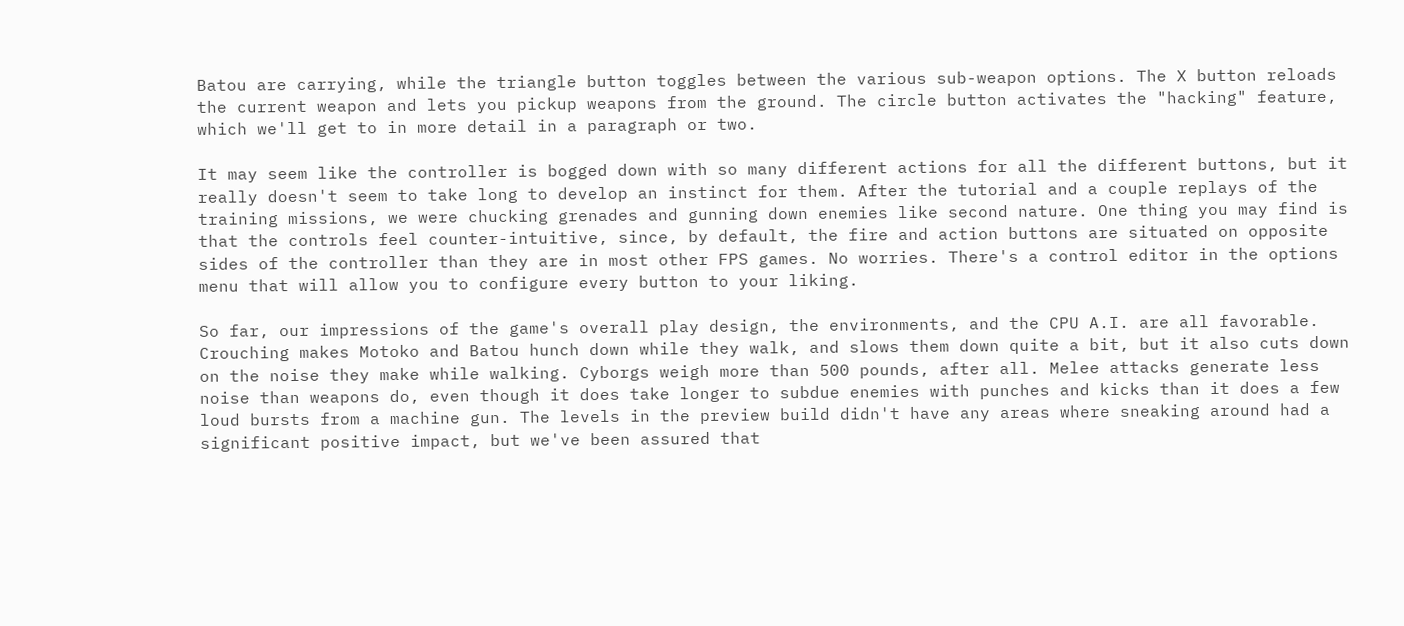Batou are carrying, while the triangle button toggles between the various sub-weapon options. The X button reloads the current weapon and lets you pickup weapons from the ground. The circle button activates the "hacking" feature, which we'll get to in more detail in a paragraph or two.

It may seem like the controller is bogged down with so many different actions for all the different buttons, but it really doesn't seem to take long to develop an instinct for them. After the tutorial and a couple replays of the training missions, we were chucking grenades and gunning down enemies like second nature. One thing you may find is that the controls feel counter-intuitive, since, by default, the fire and action buttons are situated on opposite sides of the controller than they are in most other FPS games. No worries. There's a control editor in the options menu that will allow you to configure every button to your liking.

So far, our impressions of the game's overall play design, the environments, and the CPU A.I. are all favorable. Crouching makes Motoko and Batou hunch down while they walk, and slows them down quite a bit, but it also cuts down on the noise they make while walking. Cyborgs weigh more than 500 pounds, after all. Melee attacks generate less noise than weapons do, even though it does take longer to subdue enemies with punches and kicks than it does a few loud bursts from a machine gun. The levels in the preview build didn't have any areas where sneaking around had a significant positive impact, but we've been assured that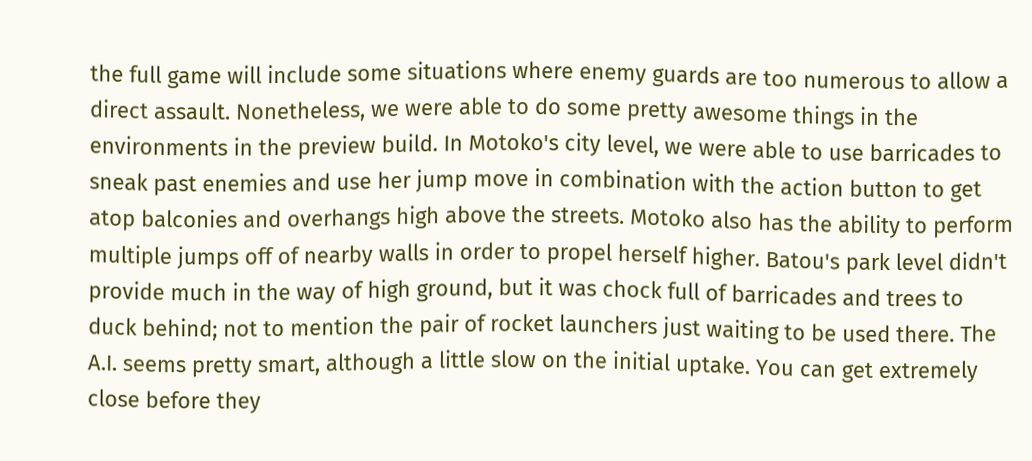the full game will include some situations where enemy guards are too numerous to allow a direct assault. Nonetheless, we were able to do some pretty awesome things in the environments in the preview build. In Motoko's city level, we were able to use barricades to sneak past enemies and use her jump move in combination with the action button to get atop balconies and overhangs high above the streets. Motoko also has the ability to perform multiple jumps off of nearby walls in order to propel herself higher. Batou's park level didn't provide much in the way of high ground, but it was chock full of barricades and trees to duck behind; not to mention the pair of rocket launchers just waiting to be used there. The A.I. seems pretty smart, although a little slow on the initial uptake. You can get extremely close before they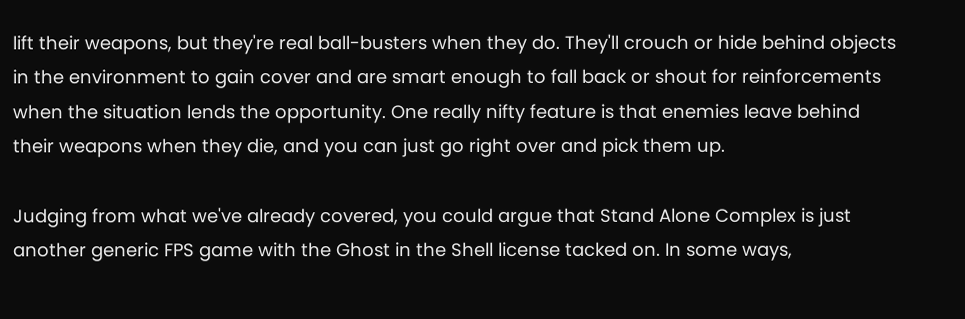lift their weapons, but they're real ball-busters when they do. They'll crouch or hide behind objects in the environment to gain cover and are smart enough to fall back or shout for reinforcements when the situation lends the opportunity. One really nifty feature is that enemies leave behind their weapons when they die, and you can just go right over and pick them up.

Judging from what we've already covered, you could argue that Stand Alone Complex is just another generic FPS game with the Ghost in the Shell license tacked on. In some ways,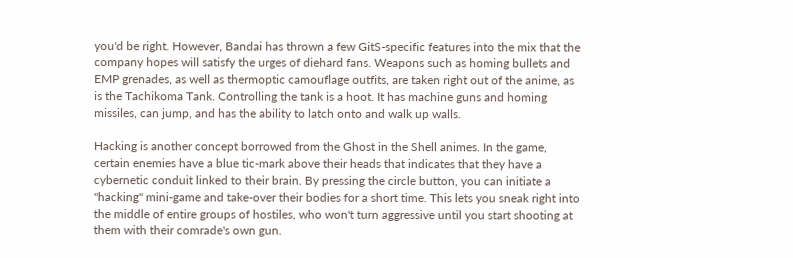you'd be right. However, Bandai has thrown a few GitS-specific features into the mix that the company hopes will satisfy the urges of diehard fans. Weapons such as homing bullets and EMP grenades, as well as thermoptic camouflage outfits, are taken right out of the anime, as is the Tachikoma Tank. Controlling the tank is a hoot. It has machine guns and homing missiles, can jump, and has the ability to latch onto and walk up walls.

Hacking is another concept borrowed from the Ghost in the Shell animes. In the game, certain enemies have a blue tic-mark above their heads that indicates that they have a cybernetic conduit linked to their brain. By pressing the circle button, you can initiate a "hacking" mini-game and take-over their bodies for a short time. This lets you sneak right into the middle of entire groups of hostiles, who won't turn aggressive until you start shooting at them with their comrade's own gun.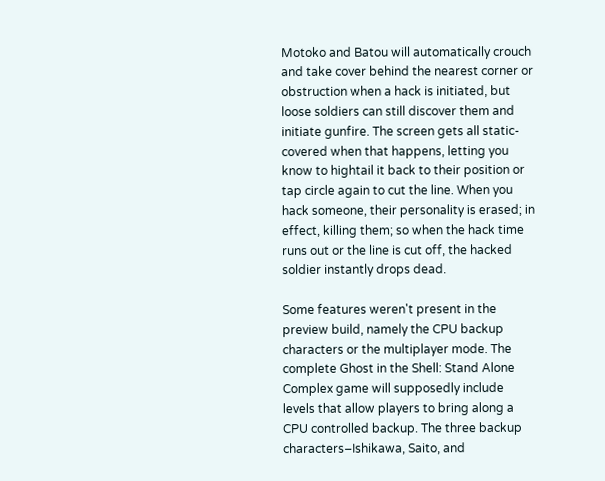Motoko and Batou will automatically crouch and take cover behind the nearest corner or obstruction when a hack is initiated, but loose soldiers can still discover them and initiate gunfire. The screen gets all static-covered when that happens, letting you know to hightail it back to their position or tap circle again to cut the line. When you hack someone, their personality is erased; in effect, killing them; so when the hack time runs out or the line is cut off, the hacked soldier instantly drops dead.

Some features weren't present in the preview build, namely the CPU backup characters or the multiplayer mode. The complete Ghost in the Shell: Stand Alone Complex game will supposedly include levels that allow players to bring along a CPU controlled backup. The three backup characters–Ishikawa, Saito, and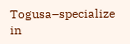Togusa–specialize in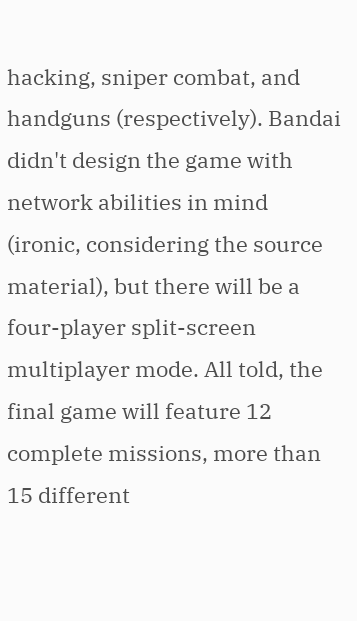hacking, sniper combat, and handguns (respectively). Bandai didn't design the game with network abilities in mind (ironic, considering the source material), but there will be a four-player split-screen multiplayer mode. All told, the final game will feature 12 complete missions, more than 15 different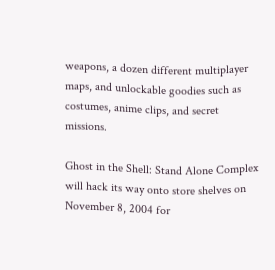weapons, a dozen different multiplayer maps, and unlockable goodies such as costumes, anime clips, and secret missions.

Ghost in the Shell: Stand Alone Complex will hack its way onto store shelves on November 8, 2004 for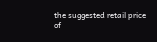the suggested retail price of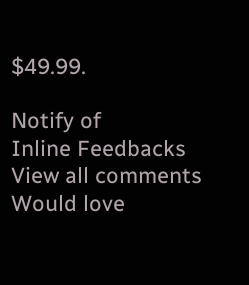$49.99.

Notify of
Inline Feedbacks
View all comments
Would love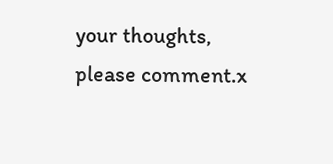your thoughts, please comment.x